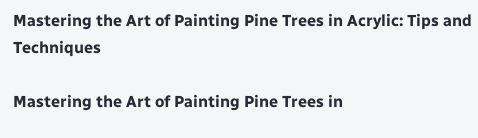Mastering the Art of Painting Pine Trees in Acrylic: Tips and Techniques

Mastering the Art of Painting Pine Trees in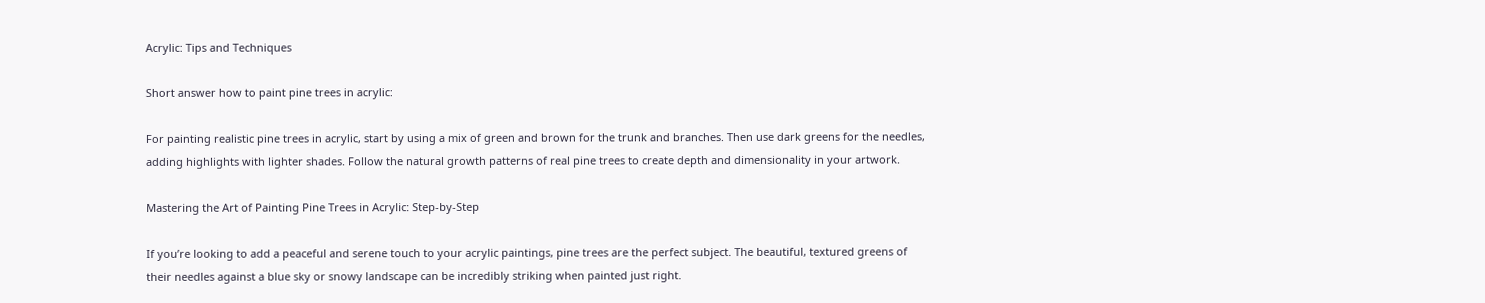Acrylic: Tips and Techniques

Short answer how to paint pine trees in acrylic:

For painting realistic pine trees in acrylic, start by using a mix of green and brown for the trunk and branches. Then use dark greens for the needles, adding highlights with lighter shades. Follow the natural growth patterns of real pine trees to create depth and dimensionality in your artwork.

Mastering the Art of Painting Pine Trees in Acrylic: Step-by-Step

If you’re looking to add a peaceful and serene touch to your acrylic paintings, pine trees are the perfect subject. The beautiful, textured greens of their needles against a blue sky or snowy landscape can be incredibly striking when painted just right.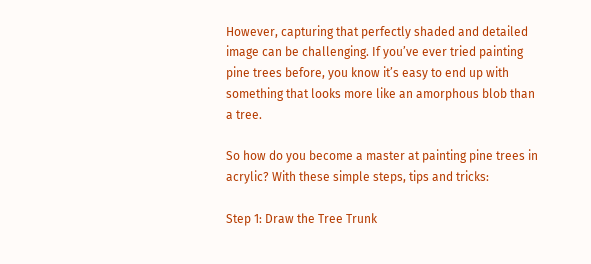However, capturing that perfectly shaded and detailed image can be challenging. If you’ve ever tried painting pine trees before, you know it’s easy to end up with something that looks more like an amorphous blob than a tree.

So how do you become a master at painting pine trees in acrylic? With these simple steps, tips and tricks:

Step 1: Draw the Tree Trunk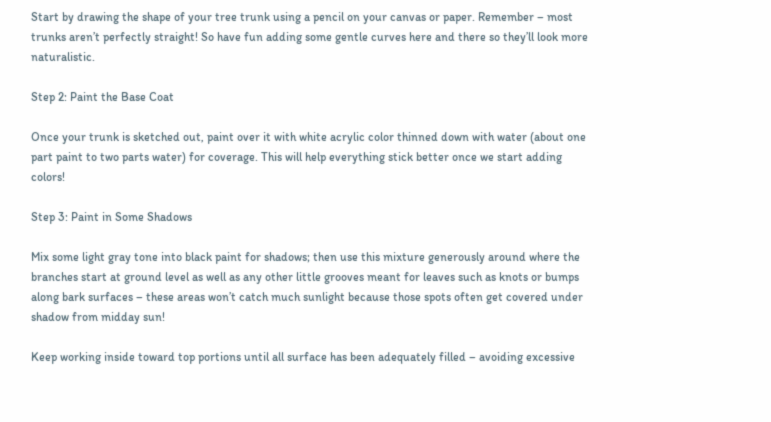Start by drawing the shape of your tree trunk using a pencil on your canvas or paper. Remember – most trunks aren’t perfectly straight! So have fun adding some gentle curves here and there so they’ll look more naturalistic.

Step 2: Paint the Base Coat

Once your trunk is sketched out, paint over it with white acrylic color thinned down with water (about one part paint to two parts water) for coverage. This will help everything stick better once we start adding colors!

Step 3: Paint in Some Shadows

Mix some light gray tone into black paint for shadows; then use this mixture generously around where the branches start at ground level as well as any other little grooves meant for leaves such as knots or bumps along bark surfaces – these areas won’t catch much sunlight because those spots often get covered under shadow from midday sun!

Keep working inside toward top portions until all surface has been adequately filled – avoiding excessive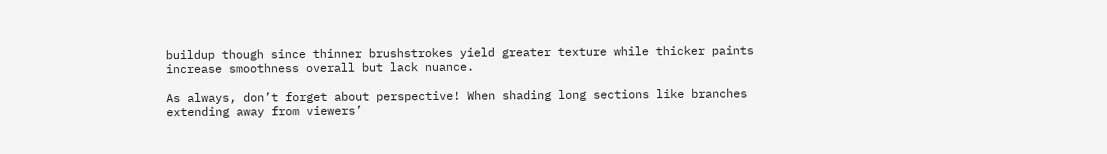buildup though since thinner brushstrokes yield greater texture while thicker paints increase smoothness overall but lack nuance.

As always, don’t forget about perspective! When shading long sections like branches extending away from viewers’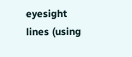eyesight lines (using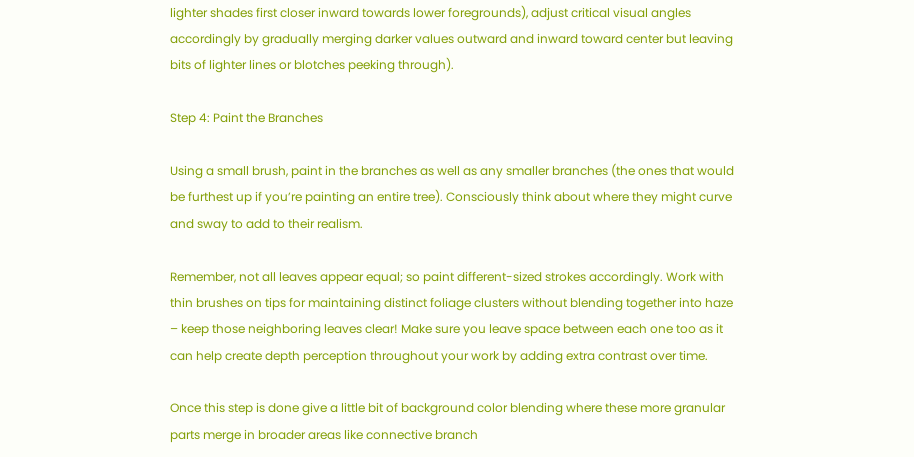lighter shades first closer inward towards lower foregrounds), adjust critical visual angles accordingly by gradually merging darker values outward and inward toward center but leaving bits of lighter lines or blotches peeking through).

Step 4: Paint the Branches

Using a small brush, paint in the branches as well as any smaller branches (the ones that would be furthest up if you’re painting an entire tree). Consciously think about where they might curve and sway to add to their realism.

Remember, not all leaves appear equal; so paint different-sized strokes accordingly. Work with thin brushes on tips for maintaining distinct foliage clusters without blending together into haze – keep those neighboring leaves clear! Make sure you leave space between each one too as it can help create depth perception throughout your work by adding extra contrast over time.

Once this step is done give a little bit of background color blending where these more granular parts merge in broader areas like connective branch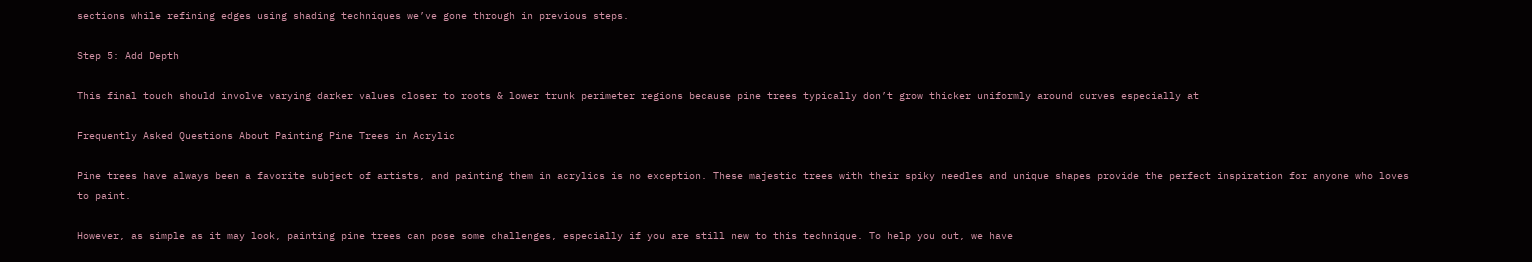sections while refining edges using shading techniques we’ve gone through in previous steps.

Step 5: Add Depth

This final touch should involve varying darker values closer to roots & lower trunk perimeter regions because pine trees typically don’t grow thicker uniformly around curves especially at

Frequently Asked Questions About Painting Pine Trees in Acrylic

Pine trees have always been a favorite subject of artists, and painting them in acrylics is no exception. These majestic trees with their spiky needles and unique shapes provide the perfect inspiration for anyone who loves to paint.

However, as simple as it may look, painting pine trees can pose some challenges, especially if you are still new to this technique. To help you out, we have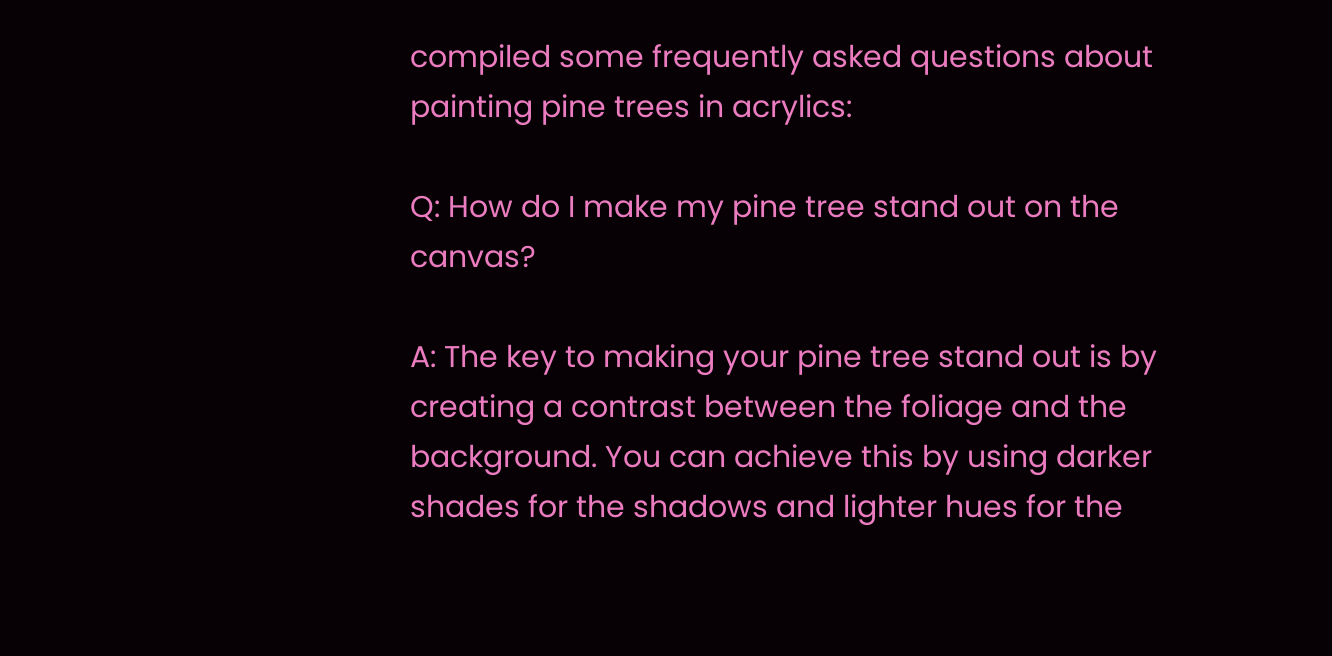compiled some frequently asked questions about painting pine trees in acrylics:

Q: How do I make my pine tree stand out on the canvas?

A: The key to making your pine tree stand out is by creating a contrast between the foliage and the background. You can achieve this by using darker shades for the shadows and lighter hues for the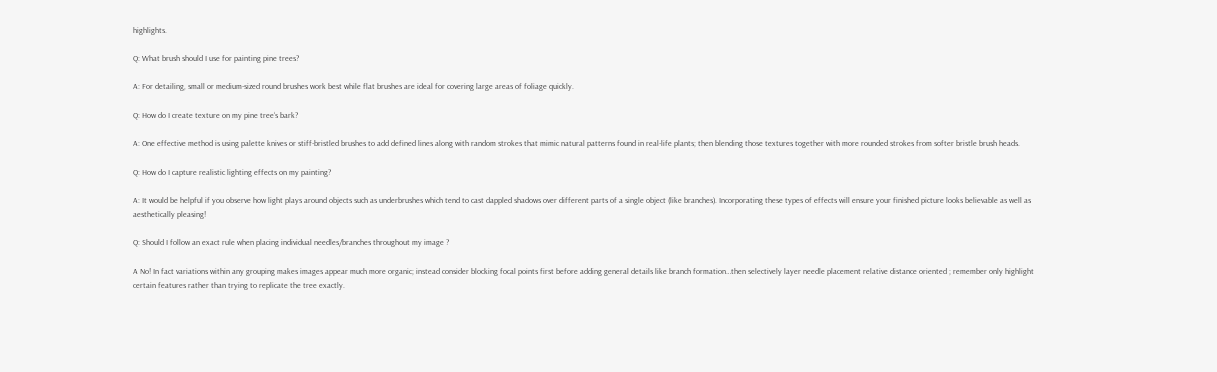highlights.

Q: What brush should I use for painting pine trees?

A: For detailing, small or medium-sized round brushes work best while flat brushes are ideal for covering large areas of foliage quickly.

Q: How do I create texture on my pine tree‘s bark?

A: One effective method is using palette knives or stiff-bristled brushes to add defined lines along with random strokes that mimic natural patterns found in real-life plants; then blending those textures together with more rounded strokes from softer bristle brush heads.

Q: How do I capture realistic lighting effects on my painting?

A: It would be helpful if you observe how light plays around objects such as underbrushes which tend to cast dappled shadows over different parts of a single object (like branches). Incorporating these types of effects will ensure your finished picture looks believable as well as aesthetically pleasing!

Q: Should I follow an exact rule when placing individual needles/branches throughout my image ?

A No! In fact variations within any grouping makes images appear much more organic; instead consider blocking focal points first before adding general details like branch formation…then selectively layer needle placement relative distance oriented ; remember only highlight certain features rather than trying to replicate the tree exactly.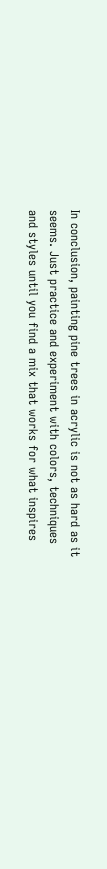In conclusion, painting pine trees in acrylic is not as hard as it seems. Just practice and experiment with colors, techniques and styles until you find a mix that works for what inspires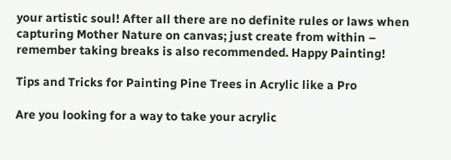your artistic soul! After all there are no definite rules or laws when capturing Mother Nature on canvas; just create from within – remember taking breaks is also recommended. Happy Painting!

Tips and Tricks for Painting Pine Trees in Acrylic like a Pro

Are you looking for a way to take your acrylic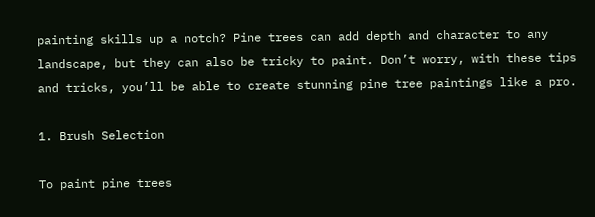painting skills up a notch? Pine trees can add depth and character to any landscape, but they can also be tricky to paint. Don’t worry, with these tips and tricks, you’ll be able to create stunning pine tree paintings like a pro.

1. Brush Selection

To paint pine trees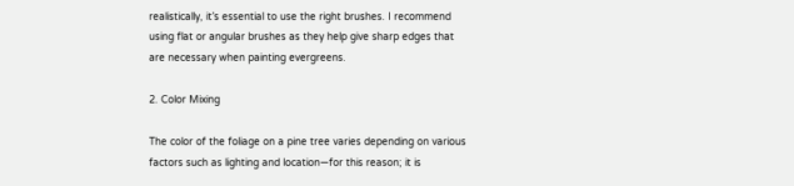realistically, it’s essential to use the right brushes. I recommend using flat or angular brushes as they help give sharp edges that are necessary when painting evergreens.

2. Color Mixing

The color of the foliage on a pine tree varies depending on various factors such as lighting and location—for this reason; it is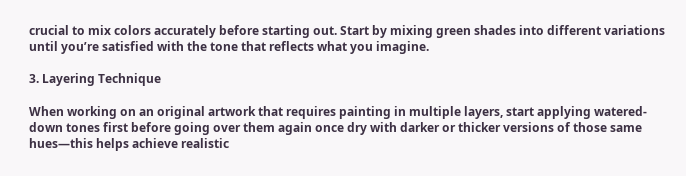crucial to mix colors accurately before starting out. Start by mixing green shades into different variations until you’re satisfied with the tone that reflects what you imagine.

3. Layering Technique

When working on an original artwork that requires painting in multiple layers, start applying watered-down tones first before going over them again once dry with darker or thicker versions of those same hues—this helps achieve realistic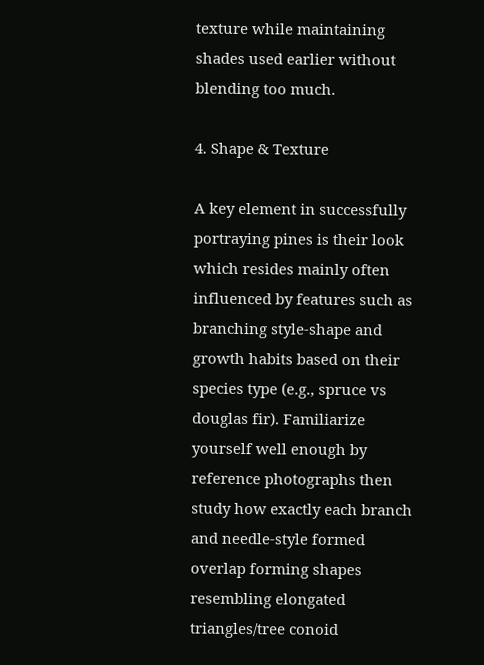texture while maintaining shades used earlier without blending too much.

4. Shape & Texture

A key element in successfully portraying pines is their look which resides mainly often influenced by features such as branching style-shape and growth habits based on their species type (e.g., spruce vs douglas fir). Familiarize yourself well enough by reference photographs then study how exactly each branch and needle-style formed overlap forming shapes resembling elongated triangles/tree conoid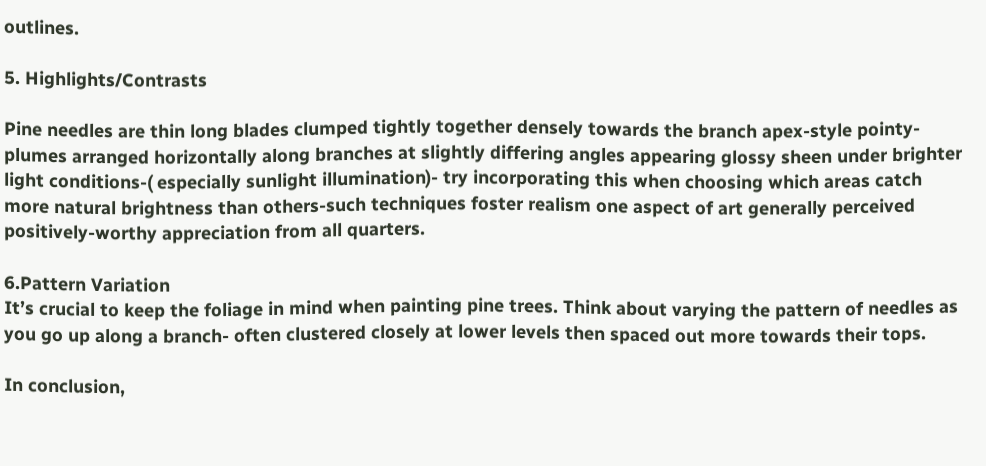outlines.

5. Highlights/Contrasts

Pine needles are thin long blades clumped tightly together densely towards the branch apex-style pointy-plumes arranged horizontally along branches at slightly differing angles appearing glossy sheen under brighter light conditions-( especially sunlight illumination)- try incorporating this when choosing which areas catch more natural brightness than others-such techniques foster realism one aspect of art generally perceived positively-worthy appreciation from all quarters.

6.Pattern Variation
It’s crucial to keep the foliage in mind when painting pine trees. Think about varying the pattern of needles as you go up along a branch- often clustered closely at lower levels then spaced out more towards their tops.

In conclusion,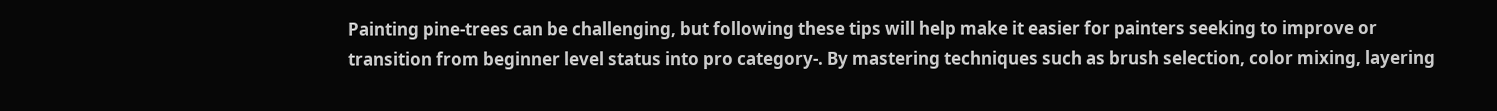Painting pine-trees can be challenging, but following these tips will help make it easier for painters seeking to improve or transition from beginner level status into pro category-. By mastering techniques such as brush selection, color mixing, layering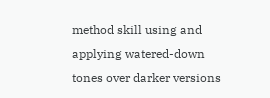method skill using and applying watered-down tones over darker versions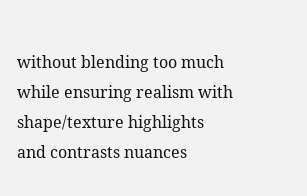without blending too much while ensuring realism with shape/texture highlights and contrasts nuances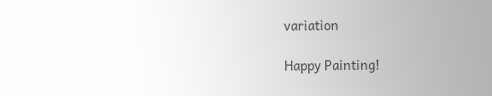variation

Happy Painting!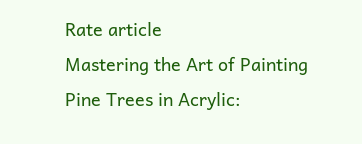Rate article
Mastering the Art of Painting Pine Trees in Acrylic: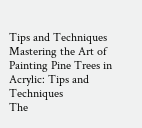Tips and Techniques
Mastering the Art of Painting Pine Trees in Acrylic: Tips and Techniques
The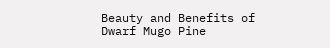Beauty and Benefits of Dwarf Mugo Pine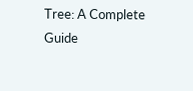Tree: A Complete Guide